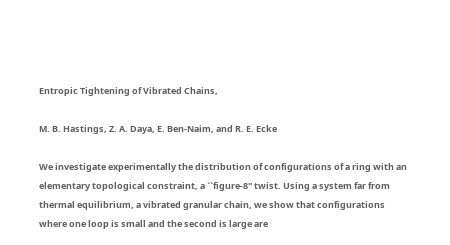Entropic Tightening of Vibrated Chains,

M. B. Hastings, Z. A. Daya, E. Ben-Naim, and R. E. Ecke

We investigate experimentally the distribution of configurations of a ring with an elementary topological constraint, a ``figure-8'' twist. Using a system far from thermal equilibrium, a vibrated granular chain, we show that configurations where one loop is small and the second is large are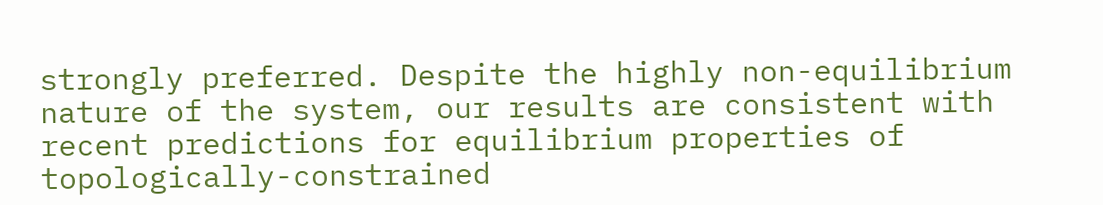strongly preferred. Despite the highly non-equilibrium nature of the system, our results are consistent with recent predictions for equilibrium properties of topologically-constrained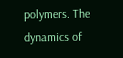polymers. The dynamics of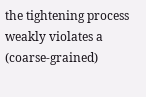the tightening process weakly violates a (coarse-grained)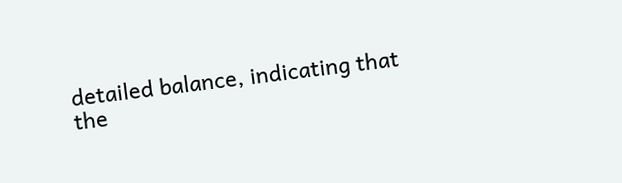detailed balance, indicating that the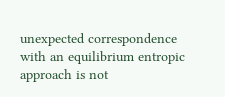unexpected correspondence with an equilibrium entropic approach is not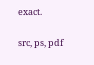exact.

src, ps, pdf